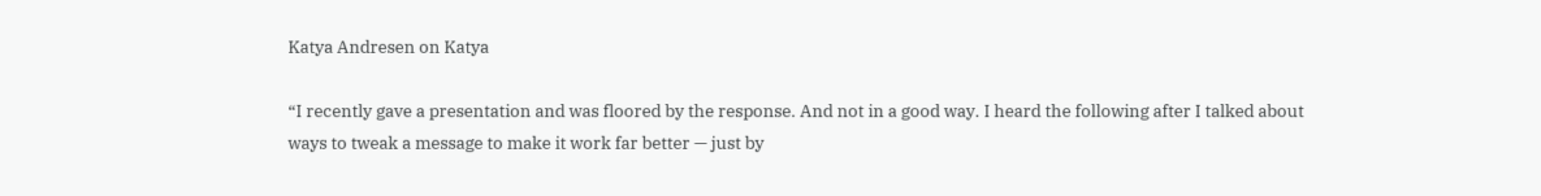Katya Andresen on Katya

“I recently gave a presentation and was floored by the response. And not in a good way. I heard the following after I talked about ways to tweak a message to make it work far better — just by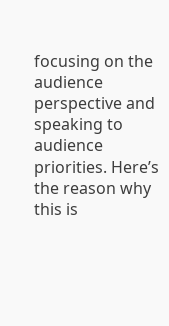focusing on the audience perspective and speaking to audience priorities. Here’s the reason why this is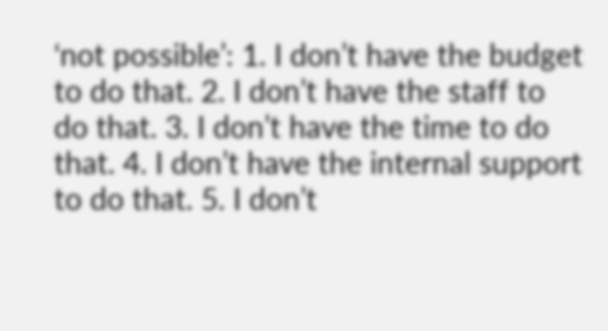‘not possible’: 1. I don’t have the budget to do that. 2. I don’t have the staff to do that. 3. I don’t have the time to do that. 4. I don’t have the internal support to do that. 5. I don’t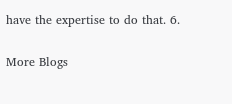have the expertise to do that. 6.

More Blogs